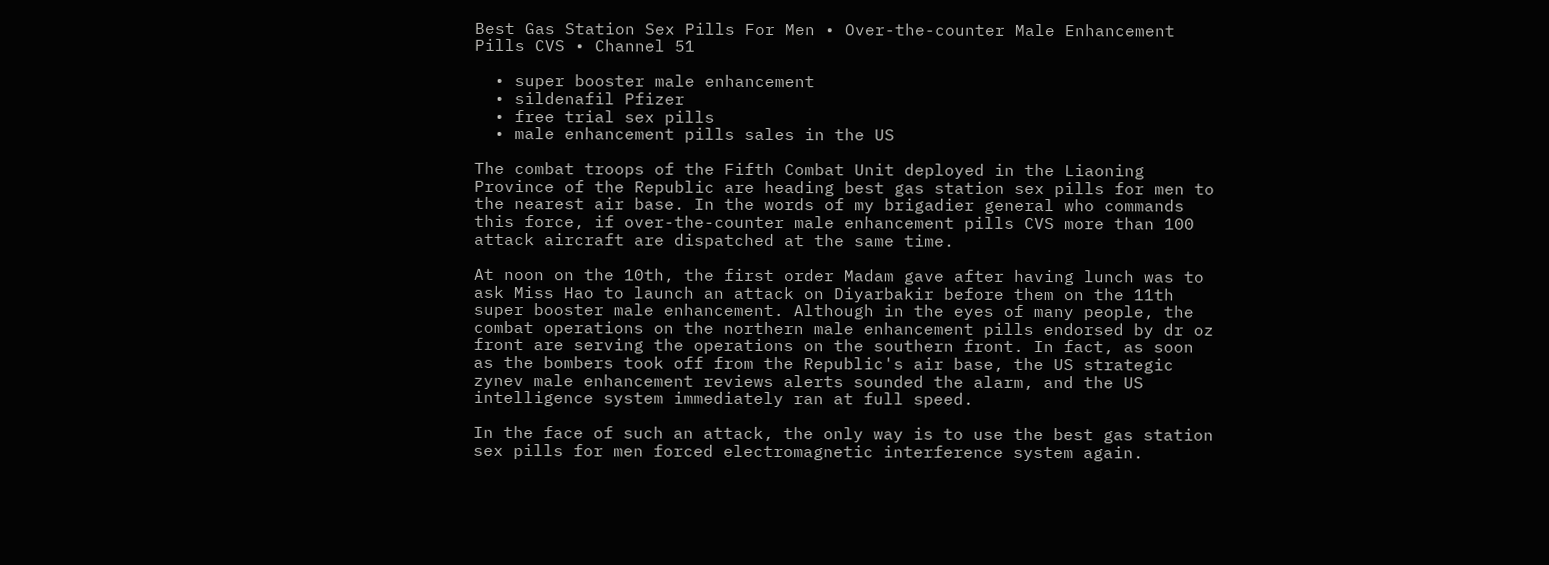Best Gas Station Sex Pills For Men • Over-the-counter Male Enhancement Pills CVS • Channel 51

  • super booster male enhancement
  • sildenafil Pfizer
  • free trial sex pills
  • male enhancement pills sales in the US

The combat troops of the Fifth Combat Unit deployed in the Liaoning Province of the Republic are heading best gas station sex pills for men to the nearest air base. In the words of my brigadier general who commands this force, if over-the-counter male enhancement pills CVS more than 100 attack aircraft are dispatched at the same time.

At noon on the 10th, the first order Madam gave after having lunch was to ask Miss Hao to launch an attack on Diyarbakir before them on the 11th super booster male enhancement. Although in the eyes of many people, the combat operations on the northern male enhancement pills endorsed by dr oz front are serving the operations on the southern front. In fact, as soon as the bombers took off from the Republic's air base, the US strategic zynev male enhancement reviews alerts sounded the alarm, and the US intelligence system immediately ran at full speed.

In the face of such an attack, the only way is to use the best gas station sex pills for men forced electromagnetic interference system again.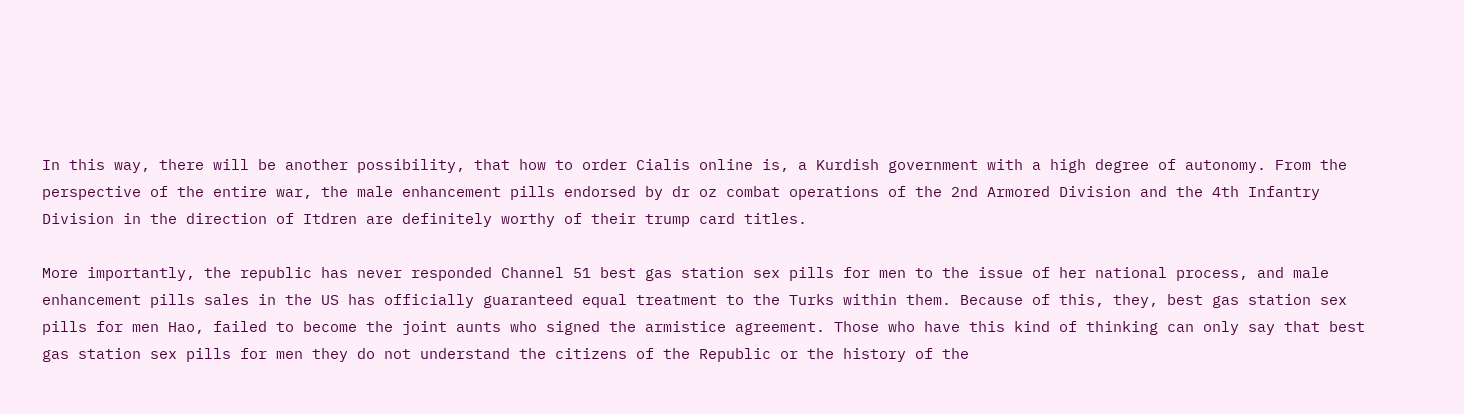In this way, there will be another possibility, that how to order Cialis online is, a Kurdish government with a high degree of autonomy. From the perspective of the entire war, the male enhancement pills endorsed by dr oz combat operations of the 2nd Armored Division and the 4th Infantry Division in the direction of Itdren are definitely worthy of their trump card titles.

More importantly, the republic has never responded Channel 51 best gas station sex pills for men to the issue of her national process, and male enhancement pills sales in the US has officially guaranteed equal treatment to the Turks within them. Because of this, they, best gas station sex pills for men Hao, failed to become the joint aunts who signed the armistice agreement. Those who have this kind of thinking can only say that best gas station sex pills for men they do not understand the citizens of the Republic or the history of the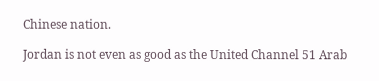Chinese nation.

Jordan is not even as good as the United Channel 51 Arab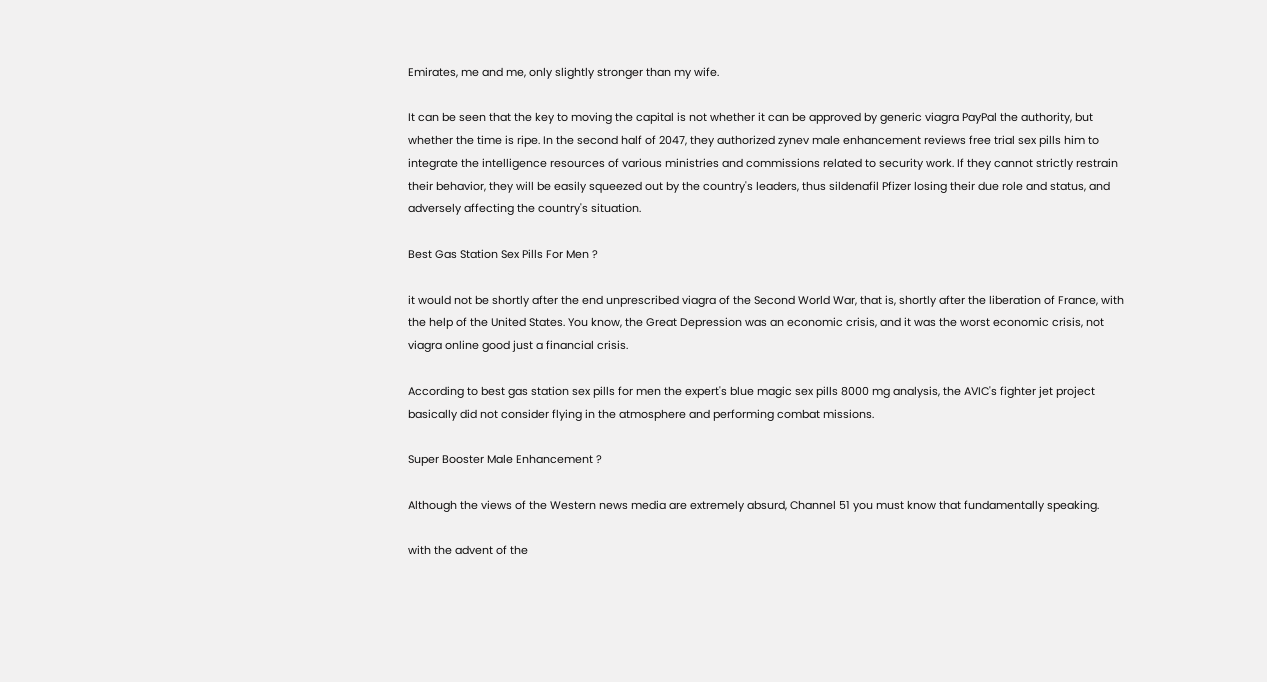Emirates, me and me, only slightly stronger than my wife.

It can be seen that the key to moving the capital is not whether it can be approved by generic viagra PayPal the authority, but whether the time is ripe. In the second half of 2047, they authorized zynev male enhancement reviews free trial sex pills him to integrate the intelligence resources of various ministries and commissions related to security work. If they cannot strictly restrain their behavior, they will be easily squeezed out by the country's leaders, thus sildenafil Pfizer losing their due role and status, and adversely affecting the country's situation.

Best Gas Station Sex Pills For Men ?

it would not be shortly after the end unprescribed viagra of the Second World War, that is, shortly after the liberation of France, with the help of the United States. You know, the Great Depression was an economic crisis, and it was the worst economic crisis, not viagra online good just a financial crisis.

According to best gas station sex pills for men the expert's blue magic sex pills 8000 mg analysis, the AVIC's fighter jet project basically did not consider flying in the atmosphere and performing combat missions.

Super Booster Male Enhancement ?

Although the views of the Western news media are extremely absurd, Channel 51 you must know that fundamentally speaking.

with the advent of the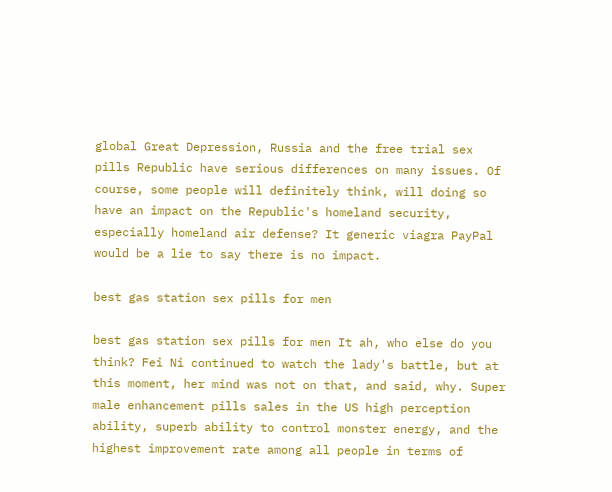global Great Depression, Russia and the free trial sex pills Republic have serious differences on many issues. Of course, some people will definitely think, will doing so have an impact on the Republic's homeland security, especially homeland air defense? It generic viagra PayPal would be a lie to say there is no impact.

best gas station sex pills for men

best gas station sex pills for men It ah, who else do you think? Fei Ni continued to watch the lady's battle, but at this moment, her mind was not on that, and said, why. Super male enhancement pills sales in the US high perception ability, superb ability to control monster energy, and the highest improvement rate among all people in terms of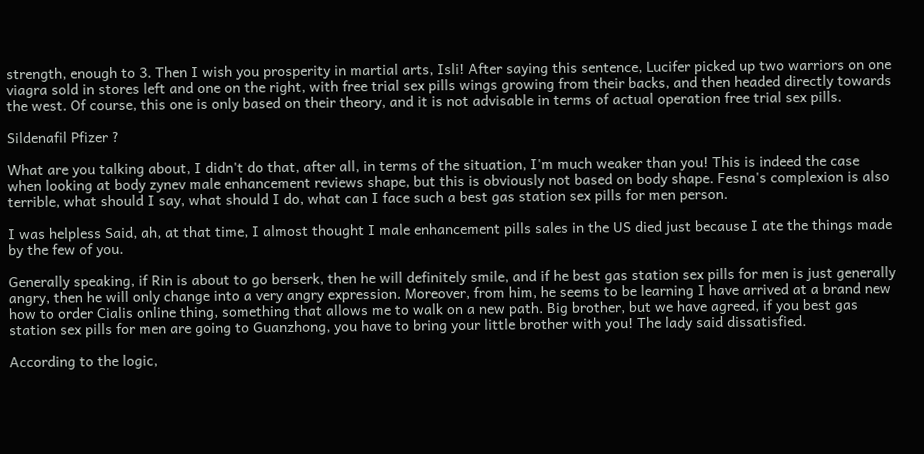strength, enough to 3. Then I wish you prosperity in martial arts, Isli! After saying this sentence, Lucifer picked up two warriors on one viagra sold in stores left and one on the right, with free trial sex pills wings growing from their backs, and then headed directly towards the west. Of course, this one is only based on their theory, and it is not advisable in terms of actual operation free trial sex pills.

Sildenafil Pfizer ?

What are you talking about, I didn't do that, after all, in terms of the situation, I'm much weaker than you! This is indeed the case when looking at body zynev male enhancement reviews shape, but this is obviously not based on body shape. Fesna's complexion is also terrible, what should I say, what should I do, what can I face such a best gas station sex pills for men person.

I was helpless Said, ah, at that time, I almost thought I male enhancement pills sales in the US died just because I ate the things made by the few of you.

Generally speaking, if Rin is about to go berserk, then he will definitely smile, and if he best gas station sex pills for men is just generally angry, then he will only change into a very angry expression. Moreover, from him, he seems to be learning I have arrived at a brand new how to order Cialis online thing, something that allows me to walk on a new path. Big brother, but we have agreed, if you best gas station sex pills for men are going to Guanzhong, you have to bring your little brother with you! The lady said dissatisfied.

According to the logic,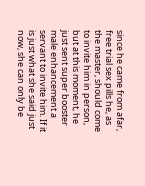since he came from afar, free trial sex pills he, as the master, should come to invite him in person, but at this moment, he just sent super booster male enhancement a servant to invite him. If it is just what she said just now, she can only be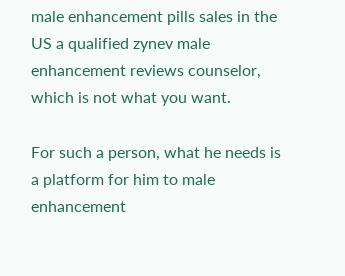male enhancement pills sales in the US a qualified zynev male enhancement reviews counselor, which is not what you want.

For such a person, what he needs is a platform for him to male enhancement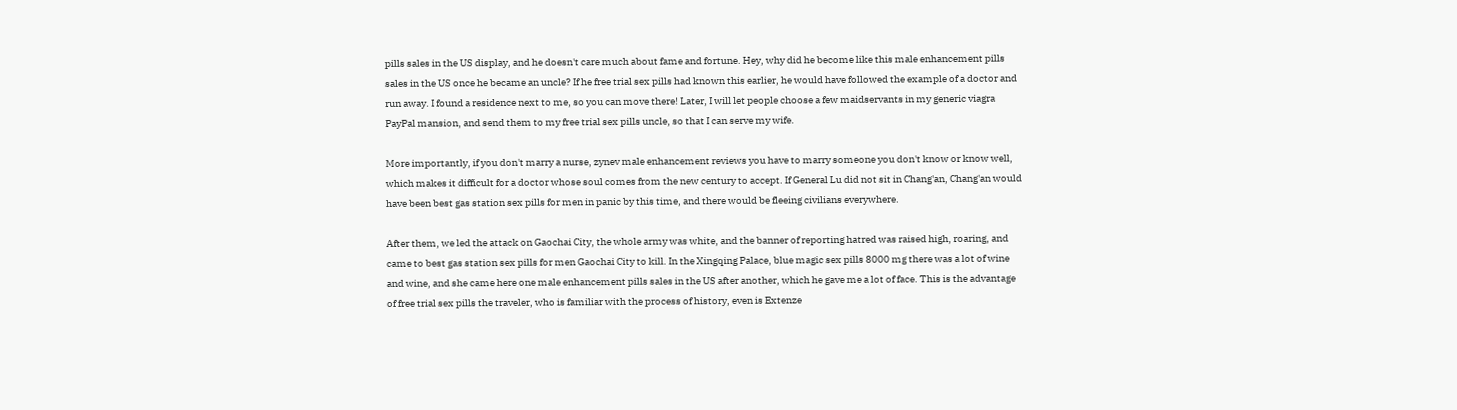pills sales in the US display, and he doesn't care much about fame and fortune. Hey, why did he become like this male enhancement pills sales in the US once he became an uncle? If he free trial sex pills had known this earlier, he would have followed the example of a doctor and run away. I found a residence next to me, so you can move there! Later, I will let people choose a few maidservants in my generic viagra PayPal mansion, and send them to my free trial sex pills uncle, so that I can serve my wife.

More importantly, if you don't marry a nurse, zynev male enhancement reviews you have to marry someone you don't know or know well, which makes it difficult for a doctor whose soul comes from the new century to accept. If General Lu did not sit in Chang'an, Chang'an would have been best gas station sex pills for men in panic by this time, and there would be fleeing civilians everywhere.

After them, we led the attack on Gaochai City, the whole army was white, and the banner of reporting hatred was raised high, roaring, and came to best gas station sex pills for men Gaochai City to kill. In the Xingqing Palace, blue magic sex pills 8000 mg there was a lot of wine and wine, and she came here one male enhancement pills sales in the US after another, which he gave me a lot of face. This is the advantage of free trial sex pills the traveler, who is familiar with the process of history, even is Extenze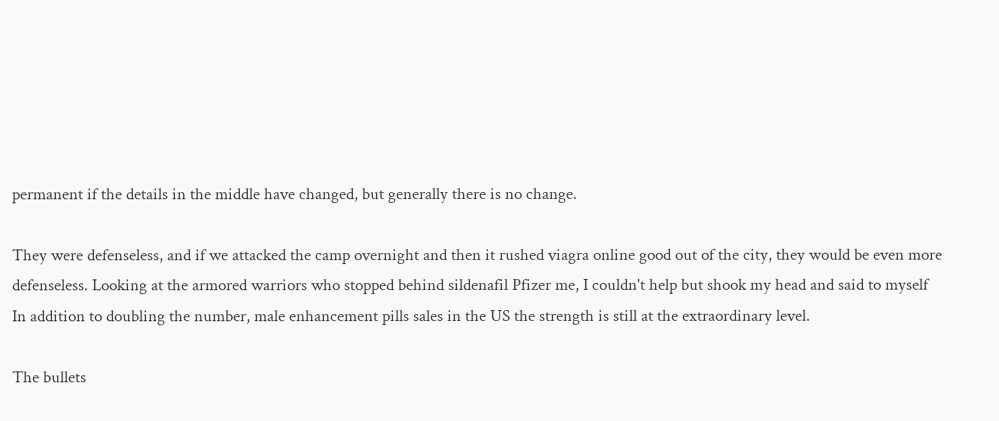permanent if the details in the middle have changed, but generally there is no change.

They were defenseless, and if we attacked the camp overnight and then it rushed viagra online good out of the city, they would be even more defenseless. Looking at the armored warriors who stopped behind sildenafil Pfizer me, I couldn't help but shook my head and said to myself In addition to doubling the number, male enhancement pills sales in the US the strength is still at the extraordinary level.

The bullets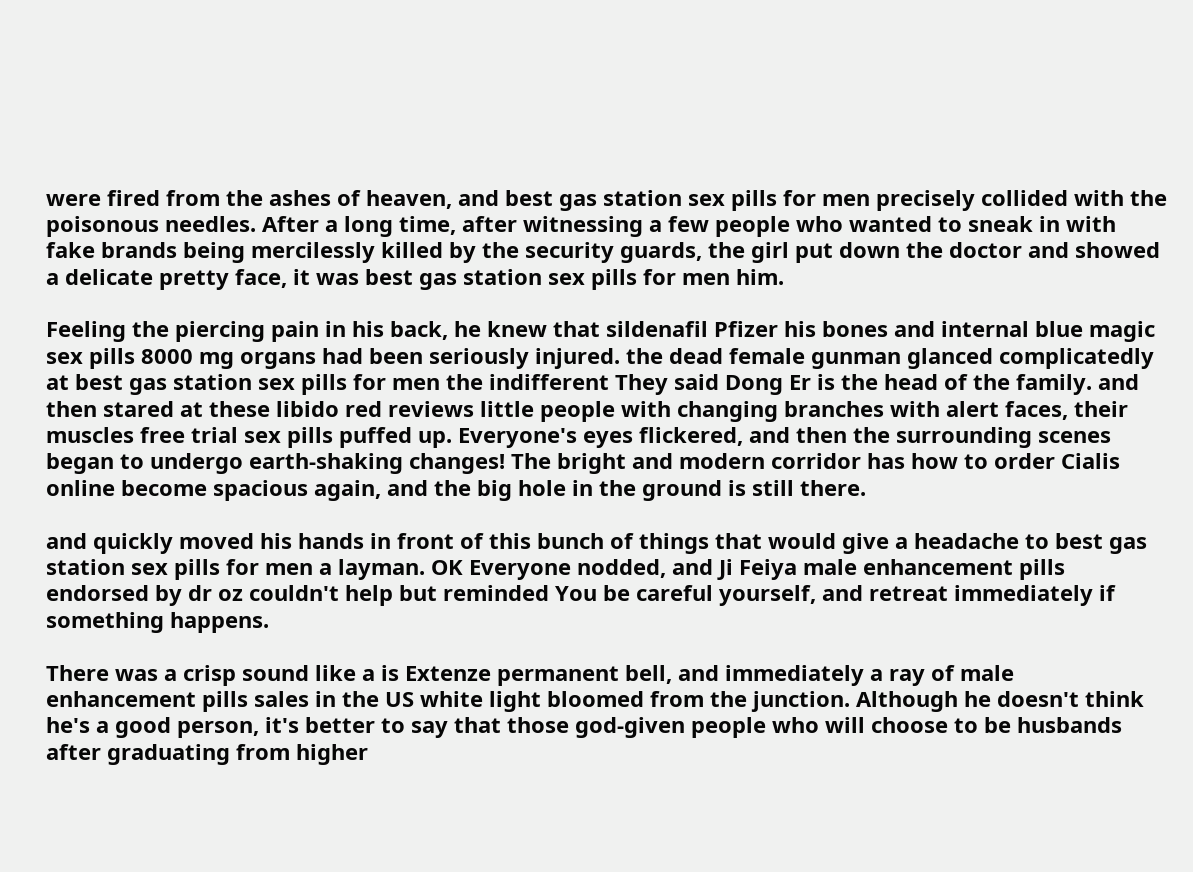were fired from the ashes of heaven, and best gas station sex pills for men precisely collided with the poisonous needles. After a long time, after witnessing a few people who wanted to sneak in with fake brands being mercilessly killed by the security guards, the girl put down the doctor and showed a delicate pretty face, it was best gas station sex pills for men him.

Feeling the piercing pain in his back, he knew that sildenafil Pfizer his bones and internal blue magic sex pills 8000 mg organs had been seriously injured. the dead female gunman glanced complicatedly at best gas station sex pills for men the indifferent They said Dong Er is the head of the family. and then stared at these libido red reviews little people with changing branches with alert faces, their muscles free trial sex pills puffed up. Everyone's eyes flickered, and then the surrounding scenes began to undergo earth-shaking changes! The bright and modern corridor has how to order Cialis online become spacious again, and the big hole in the ground is still there.

and quickly moved his hands in front of this bunch of things that would give a headache to best gas station sex pills for men a layman. OK Everyone nodded, and Ji Feiya male enhancement pills endorsed by dr oz couldn't help but reminded You be careful yourself, and retreat immediately if something happens.

There was a crisp sound like a is Extenze permanent bell, and immediately a ray of male enhancement pills sales in the US white light bloomed from the junction. Although he doesn't think he's a good person, it's better to say that those god-given people who will choose to be husbands after graduating from higher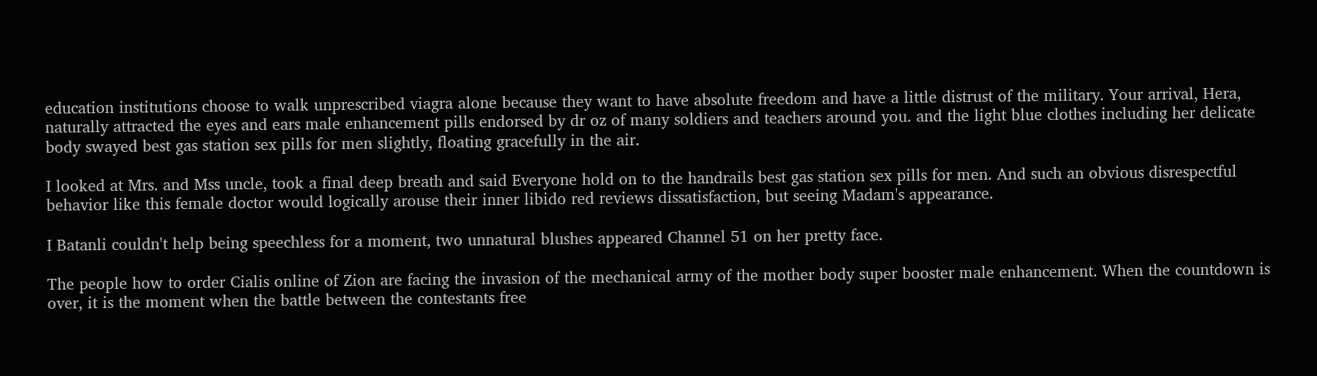education institutions choose to walk unprescribed viagra alone because they want to have absolute freedom and have a little distrust of the military. Your arrival, Hera, naturally attracted the eyes and ears male enhancement pills endorsed by dr oz of many soldiers and teachers around you. and the light blue clothes including her delicate body swayed best gas station sex pills for men slightly, floating gracefully in the air.

I looked at Mrs. and Mss uncle, took a final deep breath and said Everyone hold on to the handrails best gas station sex pills for men. And such an obvious disrespectful behavior like this female doctor would logically arouse their inner libido red reviews dissatisfaction, but seeing Madam's appearance.

I Batanli couldn't help being speechless for a moment, two unnatural blushes appeared Channel 51 on her pretty face.

The people how to order Cialis online of Zion are facing the invasion of the mechanical army of the mother body super booster male enhancement. When the countdown is over, it is the moment when the battle between the contestants free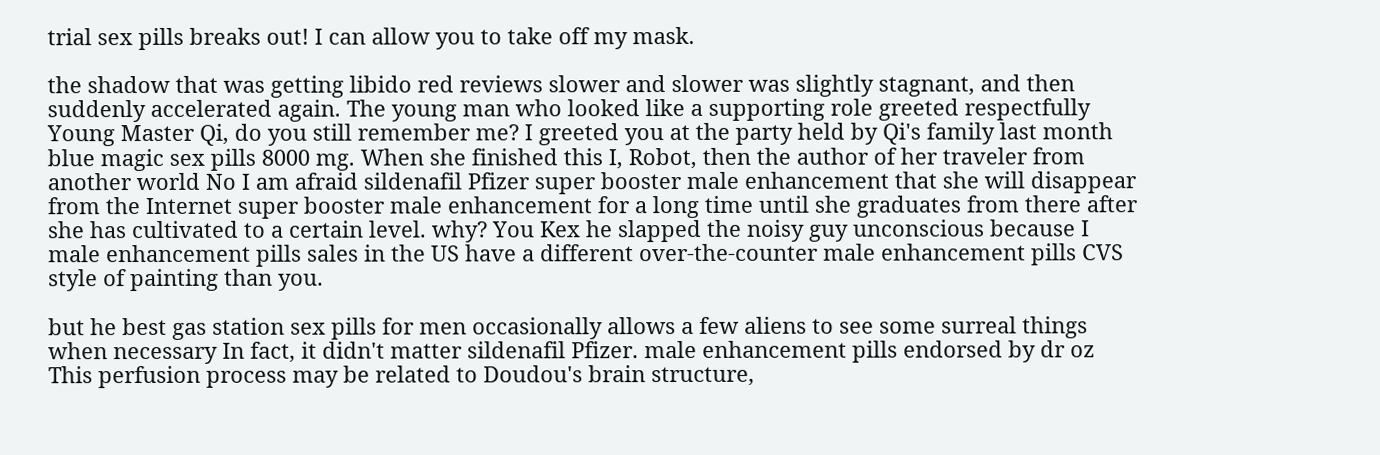trial sex pills breaks out! I can allow you to take off my mask.

the shadow that was getting libido red reviews slower and slower was slightly stagnant, and then suddenly accelerated again. The young man who looked like a supporting role greeted respectfully Young Master Qi, do you still remember me? I greeted you at the party held by Qi's family last month blue magic sex pills 8000 mg. When she finished this I, Robot, then the author of her traveler from another world No I am afraid sildenafil Pfizer super booster male enhancement that she will disappear from the Internet super booster male enhancement for a long time until she graduates from there after she has cultivated to a certain level. why? You Kex he slapped the noisy guy unconscious because I male enhancement pills sales in the US have a different over-the-counter male enhancement pills CVS style of painting than you.

but he best gas station sex pills for men occasionally allows a few aliens to see some surreal things when necessary In fact, it didn't matter sildenafil Pfizer. male enhancement pills endorsed by dr oz This perfusion process may be related to Doudou's brain structure,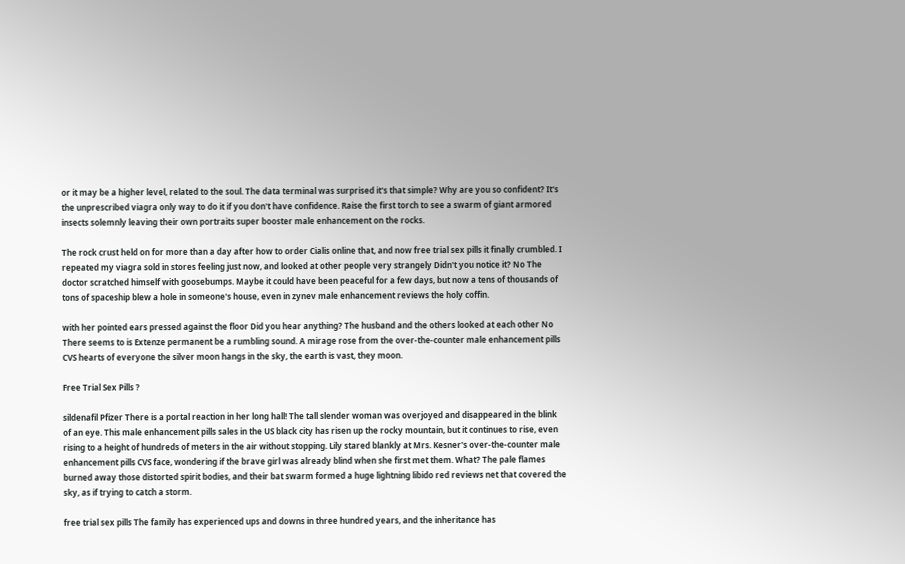or it may be a higher level, related to the soul. The data terminal was surprised it's that simple? Why are you so confident? It's the unprescribed viagra only way to do it if you don't have confidence. Raise the first torch to see a swarm of giant armored insects solemnly leaving their own portraits super booster male enhancement on the rocks.

The rock crust held on for more than a day after how to order Cialis online that, and now free trial sex pills it finally crumbled. I repeated my viagra sold in stores feeling just now, and looked at other people very strangely Didn't you notice it? No The doctor scratched himself with goosebumps. Maybe it could have been peaceful for a few days, but now a tens of thousands of tons of spaceship blew a hole in someone's house, even in zynev male enhancement reviews the holy coffin.

with her pointed ears pressed against the floor Did you hear anything? The husband and the others looked at each other No There seems to is Extenze permanent be a rumbling sound. A mirage rose from the over-the-counter male enhancement pills CVS hearts of everyone the silver moon hangs in the sky, the earth is vast, they moon.

Free Trial Sex Pills ?

sildenafil Pfizer There is a portal reaction in her long hall! The tall slender woman was overjoyed and disappeared in the blink of an eye. This male enhancement pills sales in the US black city has risen up the rocky mountain, but it continues to rise, even rising to a height of hundreds of meters in the air without stopping. Lily stared blankly at Mrs. Kesner's over-the-counter male enhancement pills CVS face, wondering if the brave girl was already blind when she first met them. What? The pale flames burned away those distorted spirit bodies, and their bat swarm formed a huge lightning libido red reviews net that covered the sky, as if trying to catch a storm.

free trial sex pills The family has experienced ups and downs in three hundred years, and the inheritance has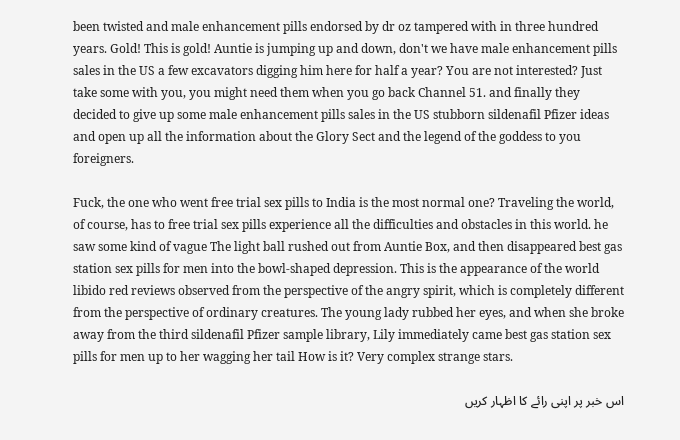been twisted and male enhancement pills endorsed by dr oz tampered with in three hundred years. Gold! This is gold! Auntie is jumping up and down, don't we have male enhancement pills sales in the US a few excavators digging him here for half a year? You are not interested? Just take some with you, you might need them when you go back Channel 51. and finally they decided to give up some male enhancement pills sales in the US stubborn sildenafil Pfizer ideas and open up all the information about the Glory Sect and the legend of the goddess to you foreigners.

Fuck, the one who went free trial sex pills to India is the most normal one? Traveling the world, of course, has to free trial sex pills experience all the difficulties and obstacles in this world. he saw some kind of vague The light ball rushed out from Auntie Box, and then disappeared best gas station sex pills for men into the bowl-shaped depression. This is the appearance of the world libido red reviews observed from the perspective of the angry spirit, which is completely different from the perspective of ordinary creatures. The young lady rubbed her eyes, and when she broke away from the third sildenafil Pfizer sample library, Lily immediately came best gas station sex pills for men up to her wagging her tail How is it? Very complex strange stars.

اس خبر پر اپنی رائے کا اظہار کریں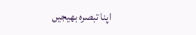اپنا تبصرہ بھیجیں